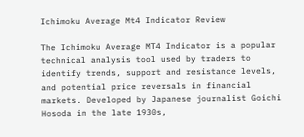Ichimoku Average Mt4 Indicator Review

The Ichimoku Average MT4 Indicator is a popular technical analysis tool used by traders to identify trends, support and resistance levels, and potential price reversals in financial markets. Developed by Japanese journalist Goichi Hosoda in the late 1930s,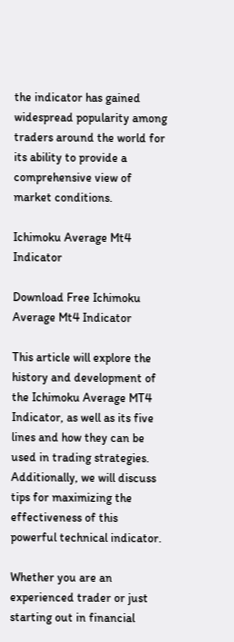the indicator has gained widespread popularity among traders around the world for its ability to provide a comprehensive view of market conditions.

Ichimoku Average Mt4 Indicator

Download Free Ichimoku Average Mt4 Indicator

This article will explore the history and development of the Ichimoku Average MT4 Indicator, as well as its five lines and how they can be used in trading strategies. Additionally, we will discuss tips for maximizing the effectiveness of this powerful technical indicator.

Whether you are an experienced trader or just starting out in financial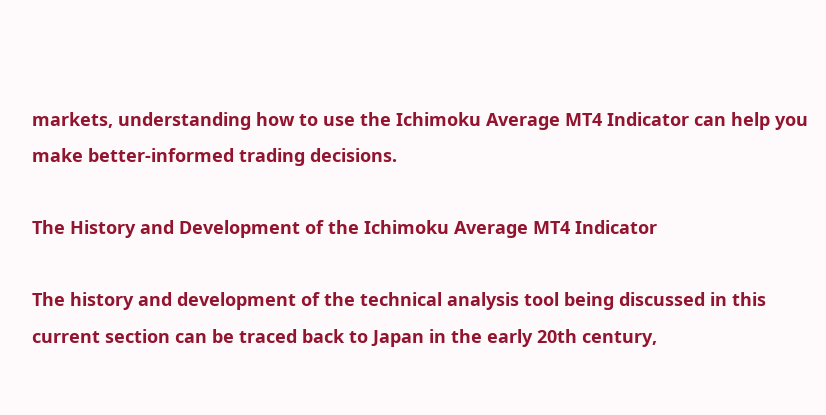markets, understanding how to use the Ichimoku Average MT4 Indicator can help you make better-informed trading decisions.

The History and Development of the Ichimoku Average MT4 Indicator

The history and development of the technical analysis tool being discussed in this current section can be traced back to Japan in the early 20th century,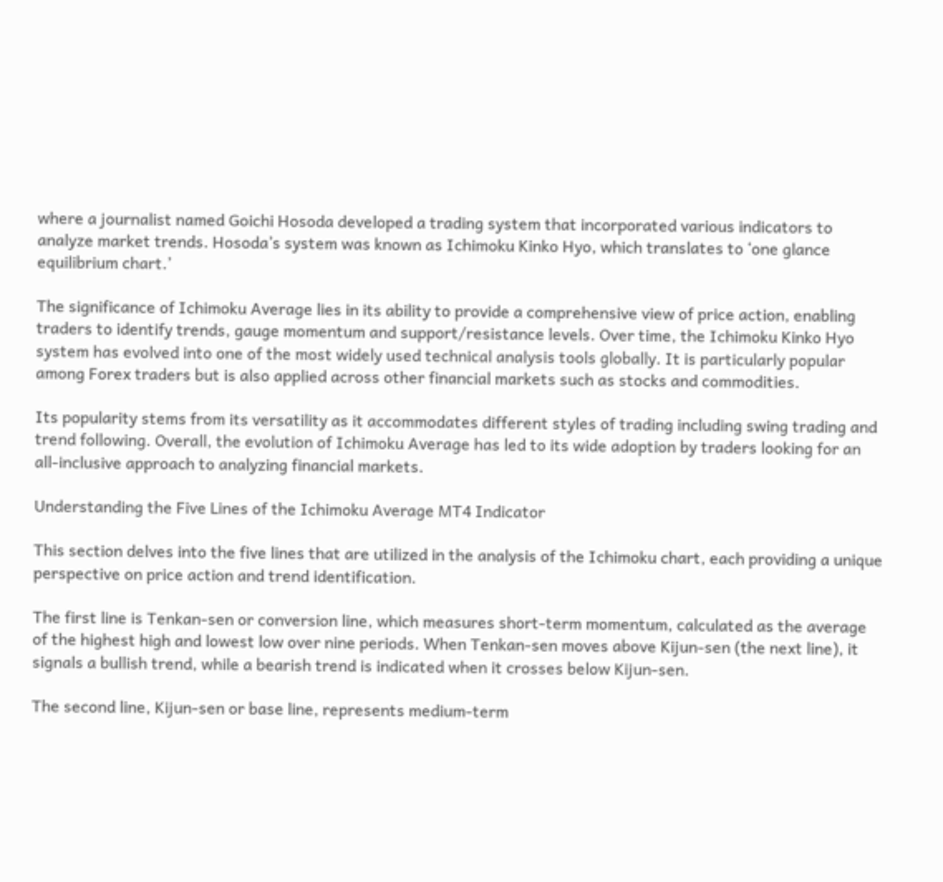where a journalist named Goichi Hosoda developed a trading system that incorporated various indicators to analyze market trends. Hosoda’s system was known as Ichimoku Kinko Hyo, which translates to ‘one glance equilibrium chart.’

The significance of Ichimoku Average lies in its ability to provide a comprehensive view of price action, enabling traders to identify trends, gauge momentum and support/resistance levels. Over time, the Ichimoku Kinko Hyo system has evolved into one of the most widely used technical analysis tools globally. It is particularly popular among Forex traders but is also applied across other financial markets such as stocks and commodities.

Its popularity stems from its versatility as it accommodates different styles of trading including swing trading and trend following. Overall, the evolution of Ichimoku Average has led to its wide adoption by traders looking for an all-inclusive approach to analyzing financial markets.

Understanding the Five Lines of the Ichimoku Average MT4 Indicator

This section delves into the five lines that are utilized in the analysis of the Ichimoku chart, each providing a unique perspective on price action and trend identification.

The first line is Tenkan-sen or conversion line, which measures short-term momentum, calculated as the average of the highest high and lowest low over nine periods. When Tenkan-sen moves above Kijun-sen (the next line), it signals a bullish trend, while a bearish trend is indicated when it crosses below Kijun-sen.

The second line, Kijun-sen or base line, represents medium-term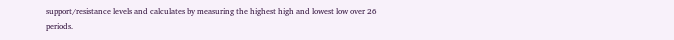support/resistance levels and calculates by measuring the highest high and lowest low over 26 periods.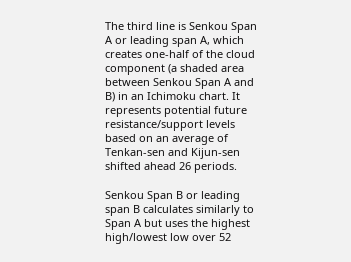The third line is Senkou Span A or leading span A, which creates one-half of the cloud component (a shaded area between Senkou Span A and B) in an Ichimoku chart. It represents potential future resistance/support levels based on an average of Tenkan-sen and Kijun-sen shifted ahead 26 periods.

Senkou Span B or leading span B calculates similarly to Span A but uses the highest high/lowest low over 52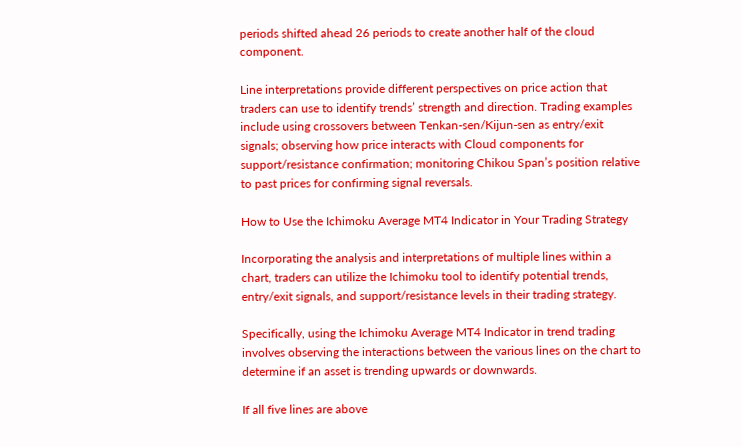periods shifted ahead 26 periods to create another half of the cloud component.

Line interpretations provide different perspectives on price action that traders can use to identify trends’ strength and direction. Trading examples include using crossovers between Tenkan-sen/Kijun-sen as entry/exit signals; observing how price interacts with Cloud components for support/resistance confirmation; monitoring Chikou Span’s position relative to past prices for confirming signal reversals.

How to Use the Ichimoku Average MT4 Indicator in Your Trading Strategy

Incorporating the analysis and interpretations of multiple lines within a chart, traders can utilize the Ichimoku tool to identify potential trends, entry/exit signals, and support/resistance levels in their trading strategy.

Specifically, using the Ichimoku Average MT4 Indicator in trend trading involves observing the interactions between the various lines on the chart to determine if an asset is trending upwards or downwards.

If all five lines are above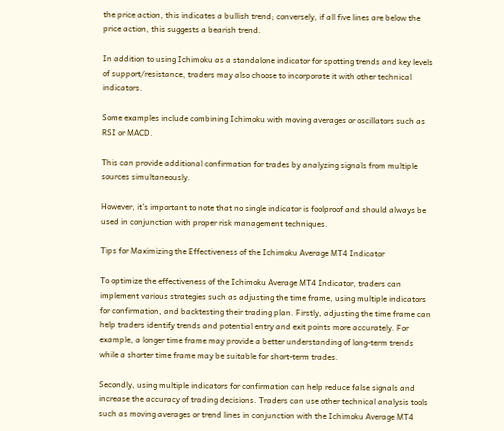the price action, this indicates a bullish trend; conversely, if all five lines are below the price action, this suggests a bearish trend.

In addition to using Ichimoku as a standalone indicator for spotting trends and key levels of support/resistance, traders may also choose to incorporate it with other technical indicators.

Some examples include combining Ichimoku with moving averages or oscillators such as RSI or MACD.

This can provide additional confirmation for trades by analyzing signals from multiple sources simultaneously.

However, it’s important to note that no single indicator is foolproof and should always be used in conjunction with proper risk management techniques.

Tips for Maximizing the Effectiveness of the Ichimoku Average MT4 Indicator

To optimize the effectiveness of the Ichimoku Average MT4 Indicator, traders can implement various strategies such as adjusting the time frame, using multiple indicators for confirmation, and backtesting their trading plan. Firstly, adjusting the time frame can help traders identify trends and potential entry and exit points more accurately. For example, a longer time frame may provide a better understanding of long-term trends while a shorter time frame may be suitable for short-term trades.

Secondly, using multiple indicators for confirmation can help reduce false signals and increase the accuracy of trading decisions. Traders can use other technical analysis tools such as moving averages or trend lines in conjunction with the Ichimoku Average MT4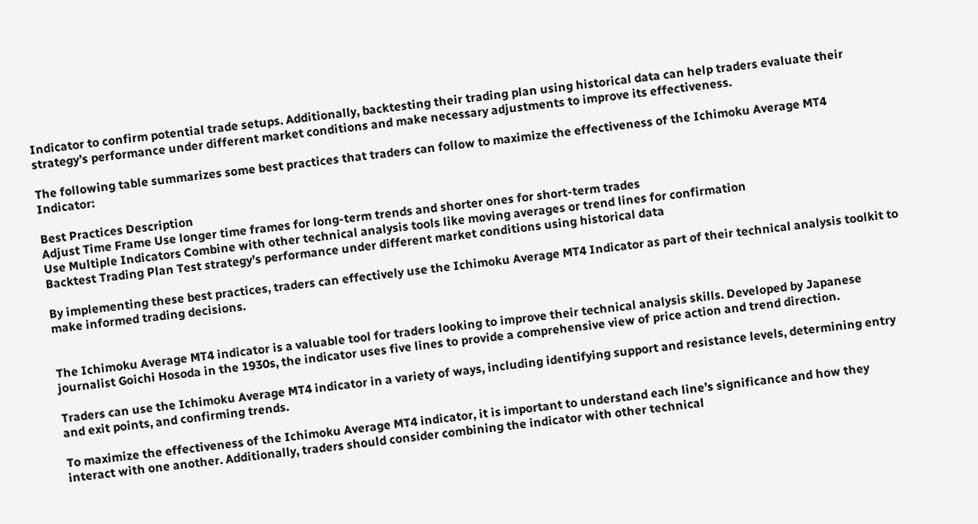Indicator to confirm potential trade setups. Additionally, backtesting their trading plan using historical data can help traders evaluate their strategy’s performance under different market conditions and make necessary adjustments to improve its effectiveness.

The following table summarizes some best practices that traders can follow to maximize the effectiveness of the Ichimoku Average MT4 Indicator:

Best Practices Description
Adjust Time Frame Use longer time frames for long-term trends and shorter ones for short-term trades
Use Multiple Indicators Combine with other technical analysis tools like moving averages or trend lines for confirmation
Backtest Trading Plan Test strategy’s performance under different market conditions using historical data

By implementing these best practices, traders can effectively use the Ichimoku Average MT4 Indicator as part of their technical analysis toolkit to make informed trading decisions.


The Ichimoku Average MT4 indicator is a valuable tool for traders looking to improve their technical analysis skills. Developed by Japanese journalist Goichi Hosoda in the 1930s, the indicator uses five lines to provide a comprehensive view of price action and trend direction.

Traders can use the Ichimoku Average MT4 indicator in a variety of ways, including identifying support and resistance levels, determining entry and exit points, and confirming trends.

To maximize the effectiveness of the Ichimoku Average MT4 indicator, it is important to understand each line’s significance and how they interact with one another. Additionally, traders should consider combining the indicator with other technical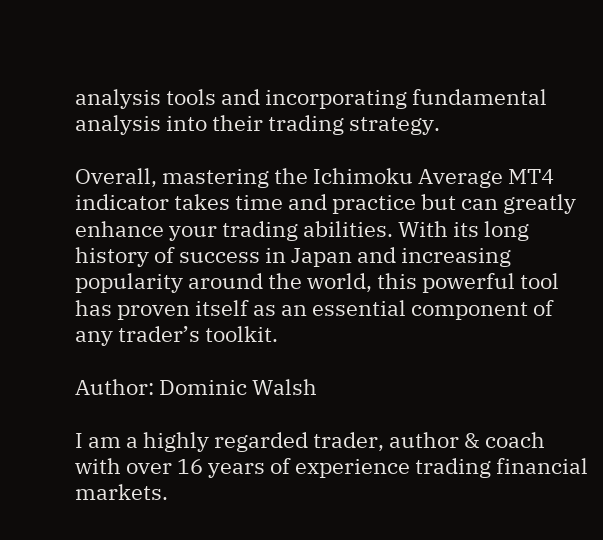analysis tools and incorporating fundamental analysis into their trading strategy.

Overall, mastering the Ichimoku Average MT4 indicator takes time and practice but can greatly enhance your trading abilities. With its long history of success in Japan and increasing popularity around the world, this powerful tool has proven itself as an essential component of any trader’s toolkit.

Author: Dominic Walsh

I am a highly regarded trader, author & coach with over 16 years of experience trading financial markets.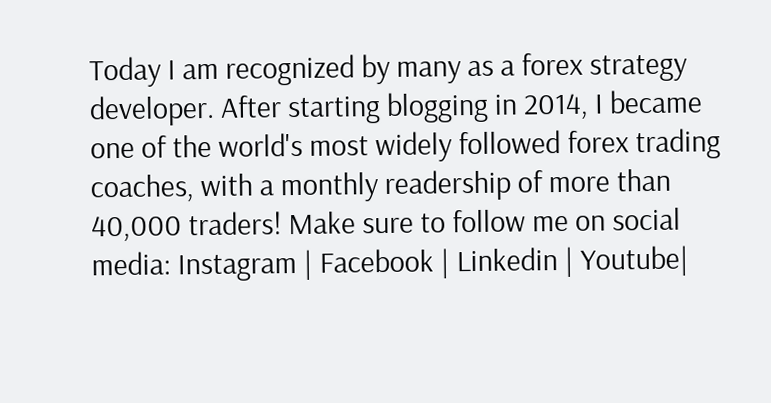Today I am recognized by many as a forex strategy developer. After starting blogging in 2014, I became one of the world's most widely followed forex trading coaches, with a monthly readership of more than 40,000 traders! Make sure to follow me on social media: Instagram | Facebook | Linkedin | Youtube|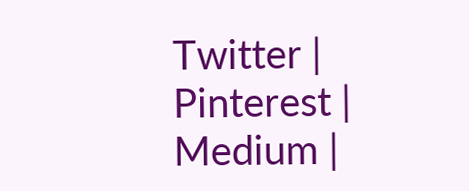Twitter | Pinterest | Medium |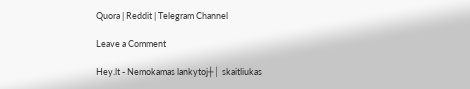Quora | Reddit | Telegram Channel

Leave a Comment

Hey.lt - Nemokamas lankytoj┼│ skaitliukas